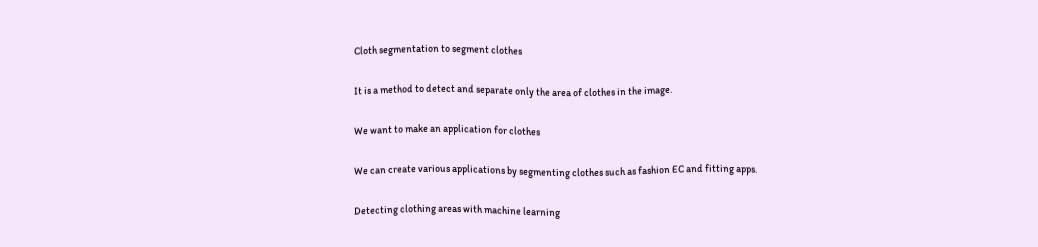Cloth segmentation to segment clothes

It is a method to detect and separate only the area of clothes in the image.

We want to make an application for clothes

We can create various applications by segmenting clothes such as fashion EC and fitting apps.

Detecting clothing areas with machine learning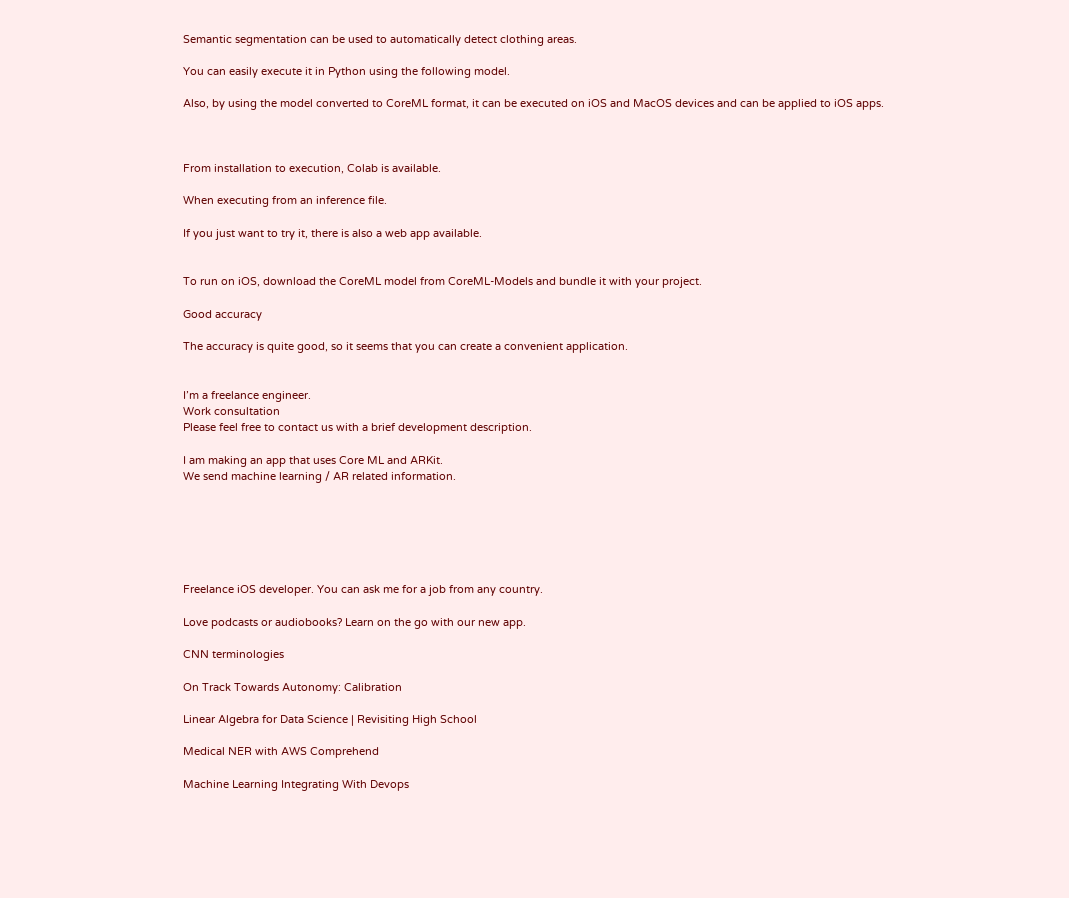Semantic segmentation can be used to automatically detect clothing areas.

You can easily execute it in Python using the following model.

Also, by using the model converted to CoreML format, it can be executed on iOS and MacOS devices and can be applied to iOS apps.



From installation to execution, Colab is available.

When executing from an inference file.

If you just want to try it, there is also a web app available.


To run on iOS, download the CoreML model from CoreML-Models and bundle it with your project.

Good accuracy

The accuracy is quite good, so it seems that you can create a convenient application.


I’m a freelance engineer.
Work consultation
Please feel free to contact us with a brief development description.

I am making an app that uses Core ML and ARKit.
We send machine learning / AR related information.






Freelance iOS developer. You can ask me for a job from any country.

Love podcasts or audiobooks? Learn on the go with our new app.

CNN terminologies

On Track Towards Autonomy: Calibration

Linear Algebra for Data Science | Revisiting High School

Medical NER with AWS Comprehend

Machine Learning Integrating With Devops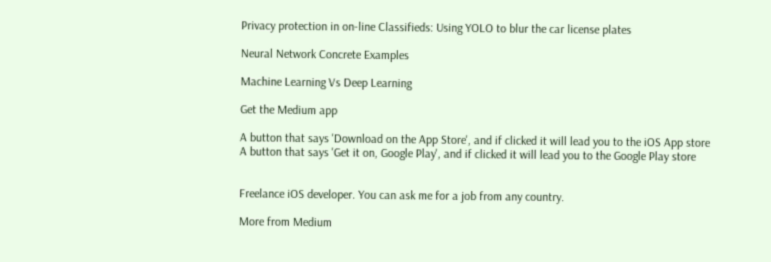Privacy protection in on-line Classifieds: Using YOLO to blur the car license plates

Neural Network Concrete Examples

Machine Learning Vs Deep Learning

Get the Medium app

A button that says 'Download on the App Store', and if clicked it will lead you to the iOS App store
A button that says 'Get it on, Google Play', and if clicked it will lead you to the Google Play store


Freelance iOS developer. You can ask me for a job from any country.

More from Medium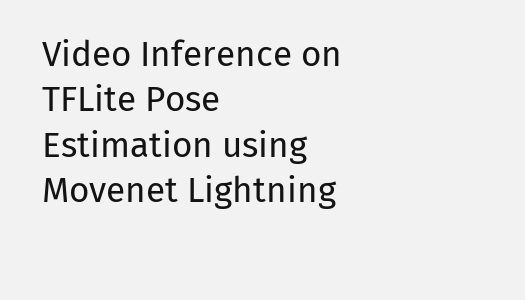Video Inference on TFLite Pose Estimation using Movenet Lightning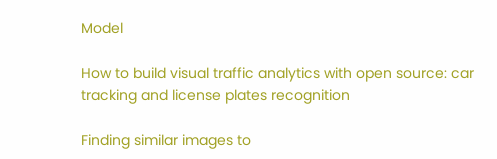Model

How to build visual traffic analytics with open source: car tracking and license plates recognition

Finding similar images to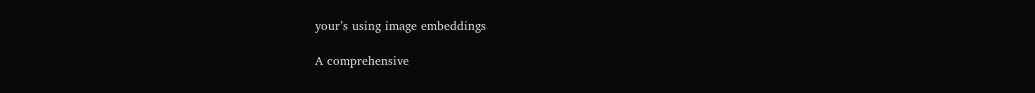your’s using image embeddings

A comprehensive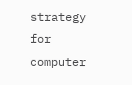strategy for computer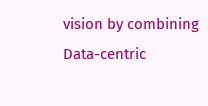vision by combining Data-centric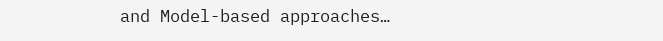and Model-based approaches…